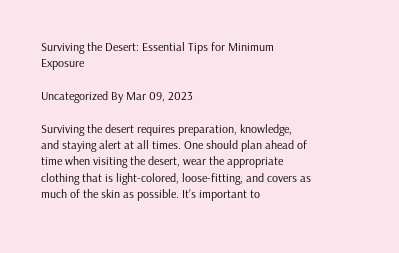Surviving the Desert: Essential Tips for Minimum Exposure

Uncategorized By Mar 09, 2023

Surviving the desert requires preparation, knowledge, and staying alert at all times. One should plan ahead of time when visiting the desert, wear the appropriate clothing that is light-colored, loose-fitting, and covers as much of the skin as possible. It’s important to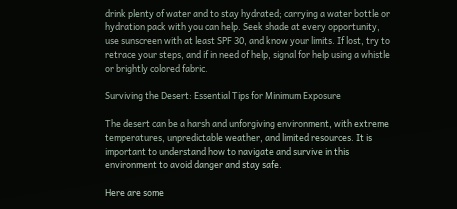drink plenty of water and to stay hydrated; carrying a water bottle or hydration pack with you can help. Seek shade at every opportunity, use sunscreen with at least SPF 30, and know your limits. If lost, try to retrace your steps, and if in need of help, signal for help using a whistle or brightly colored fabric.

Surviving the Desert: Essential Tips for Minimum Exposure

The desert can be a harsh and unforgiving environment, with extreme temperatures, unpredictable weather, and limited resources. It is important to understand how to navigate and survive in this environment to avoid danger and stay safe.

Here are some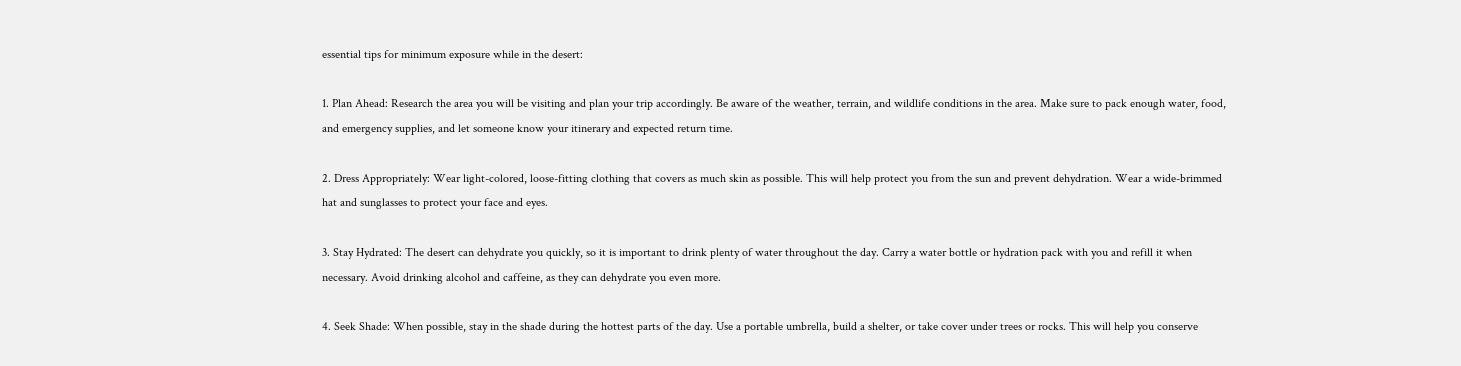essential tips for minimum exposure while in the desert:

1. Plan Ahead: Research the area you will be visiting and plan your trip accordingly. Be aware of the weather, terrain, and wildlife conditions in the area. Make sure to pack enough water, food, and emergency supplies, and let someone know your itinerary and expected return time.

2. Dress Appropriately: Wear light-colored, loose-fitting clothing that covers as much skin as possible. This will help protect you from the sun and prevent dehydration. Wear a wide-brimmed hat and sunglasses to protect your face and eyes.

3. Stay Hydrated: The desert can dehydrate you quickly, so it is important to drink plenty of water throughout the day. Carry a water bottle or hydration pack with you and refill it when necessary. Avoid drinking alcohol and caffeine, as they can dehydrate you even more.

4. Seek Shade: When possible, stay in the shade during the hottest parts of the day. Use a portable umbrella, build a shelter, or take cover under trees or rocks. This will help you conserve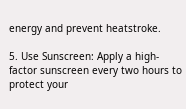energy and prevent heatstroke.

5. Use Sunscreen: Apply a high-factor sunscreen every two hours to protect your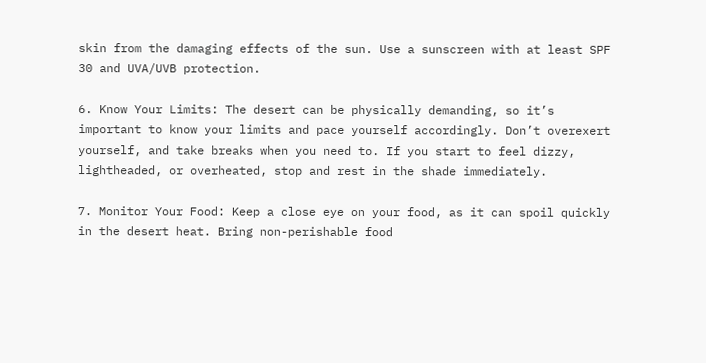skin from the damaging effects of the sun. Use a sunscreen with at least SPF 30 and UVA/UVB protection.

6. Know Your Limits: The desert can be physically demanding, so it’s important to know your limits and pace yourself accordingly. Don’t overexert yourself, and take breaks when you need to. If you start to feel dizzy, lightheaded, or overheated, stop and rest in the shade immediately.

7. Monitor Your Food: Keep a close eye on your food, as it can spoil quickly in the desert heat. Bring non-perishable food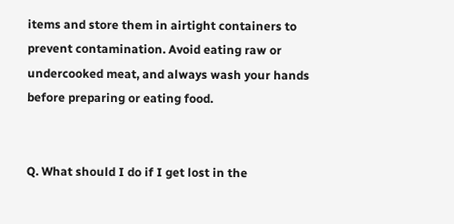items and store them in airtight containers to prevent contamination. Avoid eating raw or undercooked meat, and always wash your hands before preparing or eating food.


Q. What should I do if I get lost in the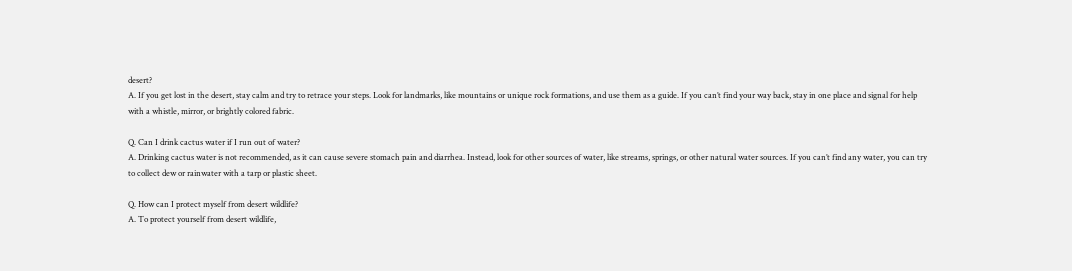desert?
A. If you get lost in the desert, stay calm and try to retrace your steps. Look for landmarks, like mountains or unique rock formations, and use them as a guide. If you can’t find your way back, stay in one place and signal for help with a whistle, mirror, or brightly colored fabric.

Q. Can I drink cactus water if I run out of water?
A. Drinking cactus water is not recommended, as it can cause severe stomach pain and diarrhea. Instead, look for other sources of water, like streams, springs, or other natural water sources. If you can’t find any water, you can try to collect dew or rainwater with a tarp or plastic sheet.

Q. How can I protect myself from desert wildlife?
A. To protect yourself from desert wildlife,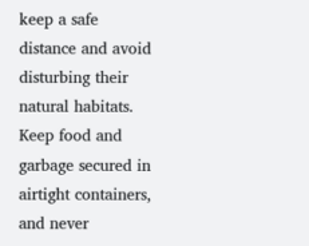keep a safe distance and avoid disturbing their natural habitats. Keep food and garbage secured in airtight containers, and never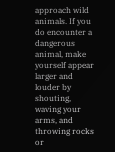approach wild animals. If you do encounter a dangerous animal, make yourself appear larger and louder by shouting, waving your arms, and throwing rocks or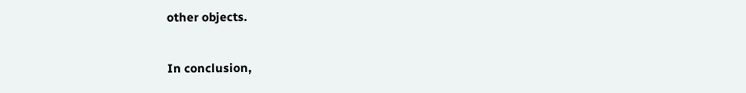other objects.

In conclusion,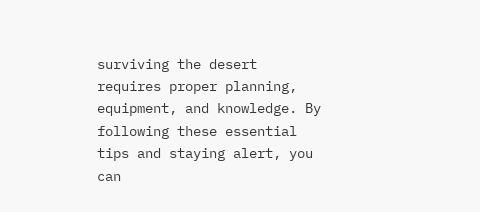surviving the desert requires proper planning, equipment, and knowledge. By following these essential tips and staying alert, you can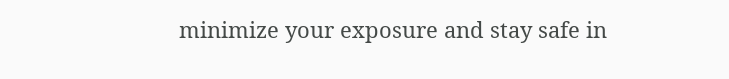minimize your exposure and stay safe in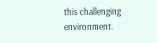this challenging environment.